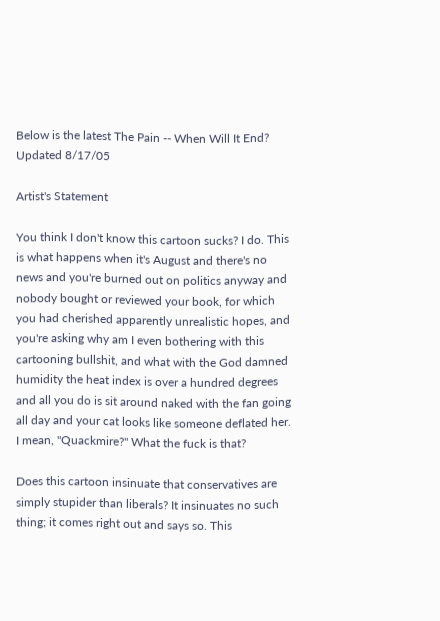Below is the latest The Pain -- When Will It End?
Updated 8/17/05

Artist's Statement

You think I don't know this cartoon sucks? I do. This is what happens when it's August and there's no news and you're burned out on politics anyway and nobody bought or reviewed your book, for which you had cherished apparently unrealistic hopes, and you're asking why am I even bothering with this cartooning bullshit, and what with the God damned humidity the heat index is over a hundred degrees and all you do is sit around naked with the fan going all day and your cat looks like someone deflated her. I mean, "Quackmire?" What the fuck is that?

Does this cartoon insinuate that conservatives are simply stupider than liberals? It insinuates no such thing; it comes right out and says so. This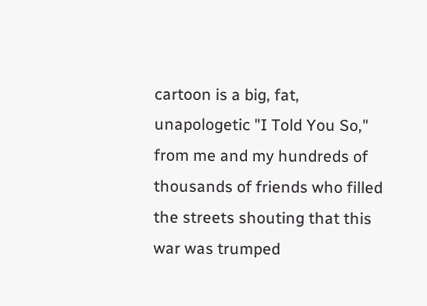cartoon is a big, fat, unapologetic "I Told You So," from me and my hundreds of thousands of friends who filled the streets shouting that this war was trumped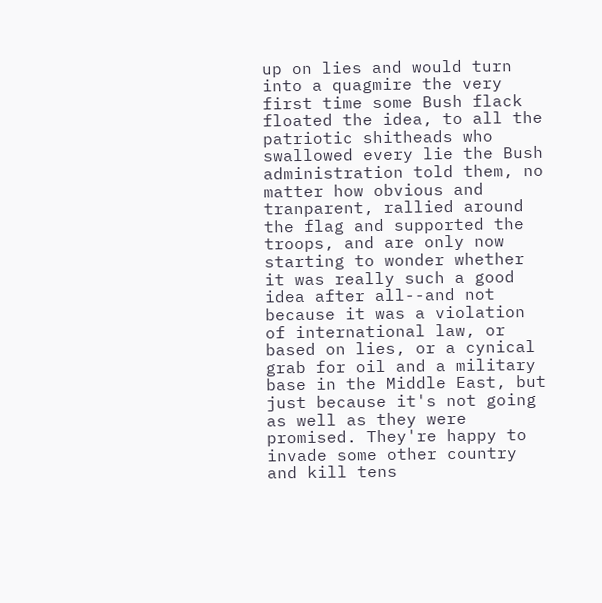up on lies and would turn into a quagmire the very first time some Bush flack floated the idea, to all the patriotic shitheads who swallowed every lie the Bush administration told them, no matter how obvious and tranparent, rallied around the flag and supported the troops, and are only now starting to wonder whether it was really such a good idea after all--and not because it was a violation of international law, or based on lies, or a cynical grab for oil and a military base in the Middle East, but just because it's not going as well as they were promised. They're happy to invade some other country and kill tens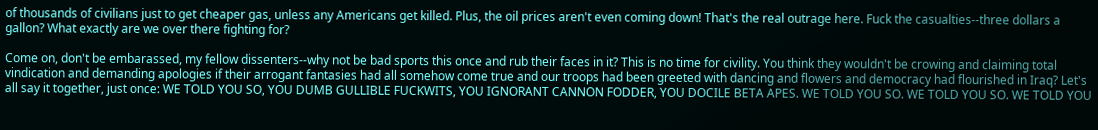of thousands of civilians just to get cheaper gas, unless any Americans get killed. Plus, the oil prices aren't even coming down! That's the real outrage here. Fuck the casualties--three dollars a gallon? What exactly are we over there fighting for?

Come on, don't be embarassed, my fellow dissenters--why not be bad sports this once and rub their faces in it? This is no time for civility. You think they wouldn't be crowing and claiming total vindication and demanding apologies if their arrogant fantasies had all somehow come true and our troops had been greeted with dancing and flowers and democracy had flourished in Iraq? Let's all say it together, just once: WE TOLD YOU SO, YOU DUMB GULLIBLE FUCKWITS, YOU IGNORANT CANNON FODDER, YOU DOCILE BETA APES. WE TOLD YOU SO. WE TOLD YOU SO. WE TOLD YOU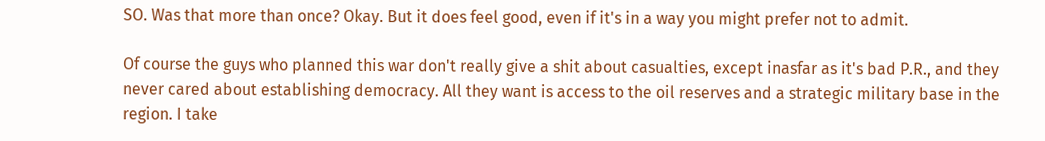SO. Was that more than once? Okay. But it does feel good, even if it's in a way you might prefer not to admit.

Of course the guys who planned this war don't really give a shit about casualties, except inasfar as it's bad P.R., and they never cared about establishing democracy. All they want is access to the oil reserves and a strategic military base in the region. I take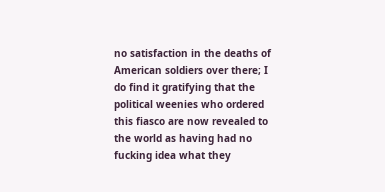no satisfaction in the deaths of American soldiers over there; I do find it gratifying that the political weenies who ordered this fiasco are now revealed to the world as having had no fucking idea what they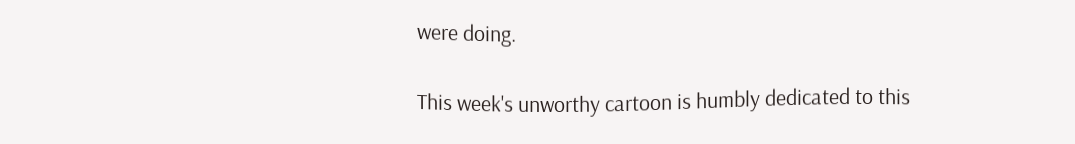were doing.

This week's unworthy cartoon is humbly dedicated to this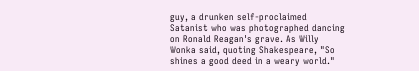guy, a drunken self-proclaimed Satanist who was photographed dancing on Ronald Reagan's grave. As Willy Wonka said, quoting Shakespeare, "So shines a good deed in a weary world."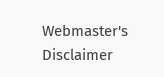Webmaster's Disclaimer